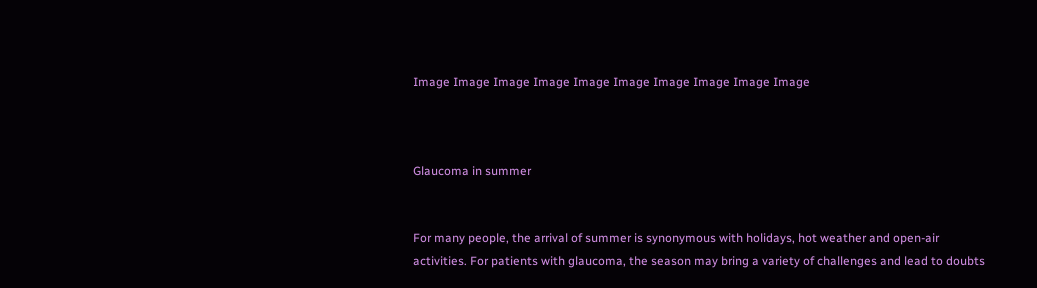Image Image Image Image Image Image Image Image Image Image



Glaucoma in summer


For many people, the arrival of summer is synonymous with holidays, hot weather and open-air activities. For patients with glaucoma, the season may bring a variety of challenges and lead to doubts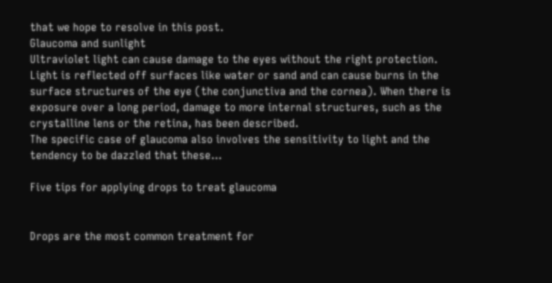that we hope to resolve in this post.
Glaucoma and sunlight
Ultraviolet light can cause damage to the eyes without the right protection. Light is reflected off surfaces like water or sand and can cause burns in the surface structures of the eye (the conjunctiva and the cornea). When there is exposure over a long period, damage to more internal structures, such as the crystalline lens or the retina, has been described.
The specific case of glaucoma also involves the sensitivity to light and the tendency to be dazzled that these…

Five tips for applying drops to treat glaucoma


Drops are the most common treatment for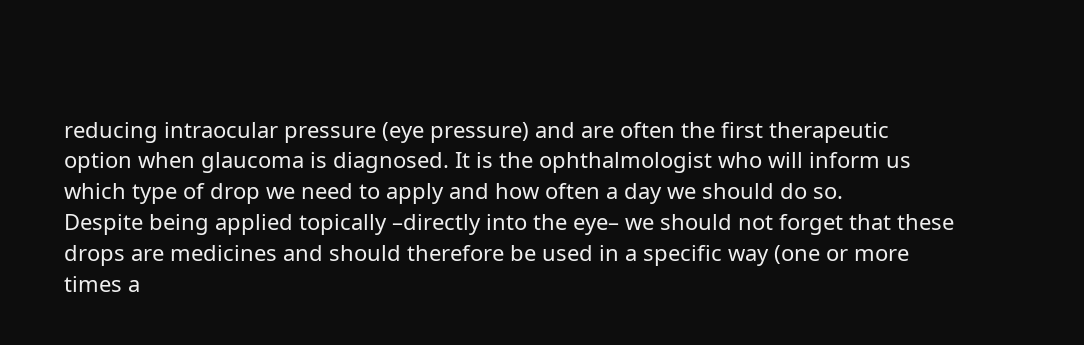reducing intraocular pressure (eye pressure) and are often the first therapeutic option when glaucoma is diagnosed. It is the ophthalmologist who will inform us which type of drop we need to apply and how often a day we should do so.
Despite being applied topically –directly into the eye– we should not forget that these drops are medicines and should therefore be used in a specific way (one or more times a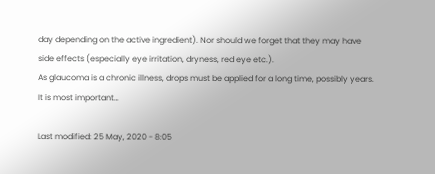day depending on the active ingredient). Nor should we forget that they may have side effects (especially eye irritation, dryness, red eye etc.).
As glaucoma is a chronic illness, drops must be applied for a long time, possibly years. It is most important…

Last modified: 25 May, 2020 - 8:05